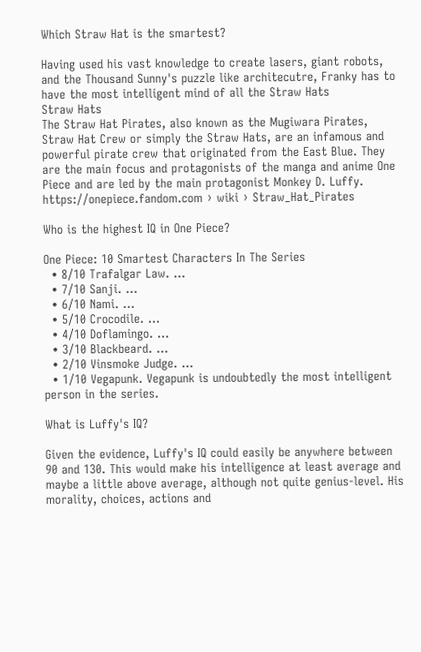Which Straw Hat is the smartest?

Having used his vast knowledge to create lasers, giant robots, and the Thousand Sunny's puzzle like architecutre, Franky has to have the most intelligent mind of all the Straw Hats
Straw Hats
The Straw Hat Pirates, also known as the Mugiwara Pirates, Straw Hat Crew or simply the Straw Hats, are an infamous and powerful pirate crew that originated from the East Blue. They are the main focus and protagonists of the manga and anime One Piece and are led by the main protagonist Monkey D. Luffy.
https://onepiece.fandom.com › wiki › Straw_Hat_Pirates

Who is the highest IQ in One Piece?

One Piece: 10 Smartest Characters In The Series
  • 8/10 Trafalgar Law. ...
  • 7/10 Sanji. ...
  • 6/10 Nami. ...
  • 5/10 Crocodile. ...
  • 4/10 Doflamingo. ...
  • 3/10 Blackbeard. ...
  • 2/10 Vinsmoke Judge. ...
  • 1/10 Vegapunk. Vegapunk is undoubtedly the most intelligent person in the series.

What is Luffy's IQ?

Given the evidence, Luffy's IQ could easily be anywhere between 90 and 130. This would make his intelligence at least average and maybe a little above average, although not quite genius-level. His morality, choices, actions and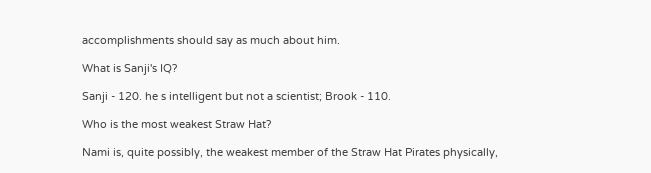accomplishments should say as much about him.

What is Sanji's IQ?

Sanji - 120. he s intelligent but not a scientist; Brook - 110.

Who is the most weakest Straw Hat?

Nami is, quite possibly, the weakest member of the Straw Hat Pirates physically,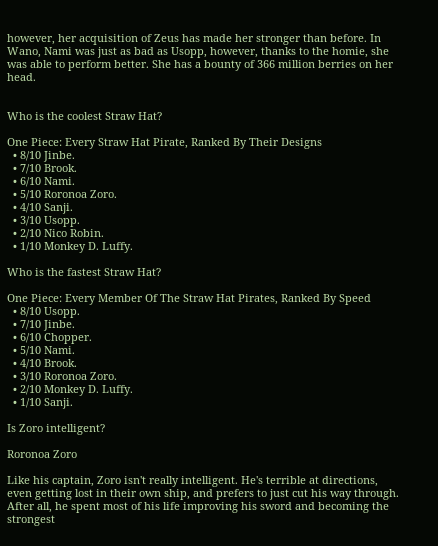however, her acquisition of Zeus has made her stronger than before. In Wano, Nami was just as bad as Usopp, however, thanks to the homie, she was able to perform better. She has a bounty of 366 million berries on her head.


Who is the coolest Straw Hat?

One Piece: Every Straw Hat Pirate, Ranked By Their Designs
  • 8/10 Jinbe.
  • 7/10 Brook.
  • 6/10 Nami.
  • 5/10 Roronoa Zoro.
  • 4/10 Sanji.
  • 3/10 Usopp.
  • 2/10 Nico Robin.
  • 1/10 Monkey D. Luffy.

Who is the fastest Straw Hat?

One Piece: Every Member Of The Straw Hat Pirates, Ranked By Speed
  • 8/10 Usopp.
  • 7/10 Jinbe.
  • 6/10 Chopper.
  • 5/10 Nami.
  • 4/10 Brook.
  • 3/10 Roronoa Zoro.
  • 2/10 Monkey D. Luffy.
  • 1/10 Sanji.

Is Zoro intelligent?

Roronoa Zoro

Like his captain, Zoro isn't really intelligent. He's terrible at directions, even getting lost in their own ship, and prefers to just cut his way through. After all, he spent most of his life improving his sword and becoming the strongest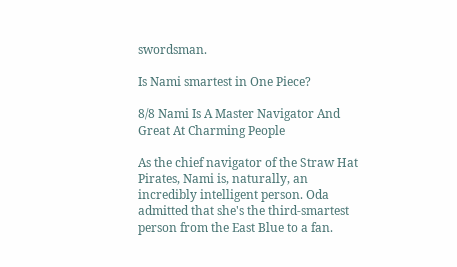swordsman.

Is Nami smartest in One Piece?

8/8 Nami Is A Master Navigator And Great At Charming People

As the chief navigator of the Straw Hat Pirates, Nami is, naturally, an incredibly intelligent person. Oda admitted that she's the third-smartest person from the East Blue to a fan.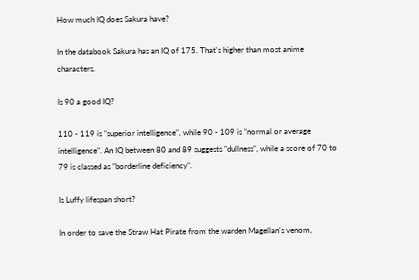How much IQ does Sakura have?

In the databook Sakura has an IQ of 175. That's higher than most anime characters.

Is 90 a good IQ?

110 - 119 is "superior intelligence", while 90 - 109 is "normal or average intelligence". An IQ between 80 and 89 suggests "dullness", while a score of 70 to 79 is classed as "borderline deficiency".

Is Luffy lifespan short?

In order to save the Straw Hat Pirate from the warden Magellan's venom,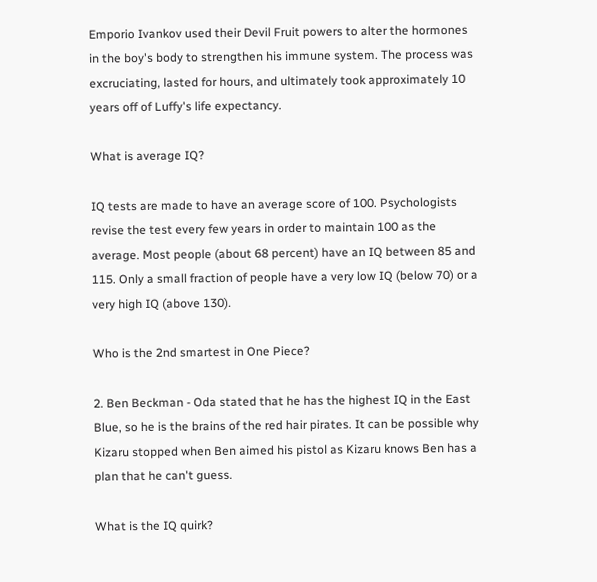Emporio Ivankov used their Devil Fruit powers to alter the hormones in the boy's body to strengthen his immune system. The process was excruciating, lasted for hours, and ultimately took approximately 10 years off of Luffy's life expectancy.

What is average IQ?

IQ tests are made to have an average score of 100. Psychologists revise the test every few years in order to maintain 100 as the average. Most people (about 68 percent) have an IQ between 85 and 115. Only a small fraction of people have a very low IQ (below 70) or a very high IQ (above 130).

Who is the 2nd smartest in One Piece?

2. Ben Beckman - Oda stated that he has the highest IQ in the East Blue, so he is the brains of the red hair pirates. It can be possible why Kizaru stopped when Ben aimed his pistol as Kizaru knows Ben has a plan that he can't guess.

What is the IQ quirk?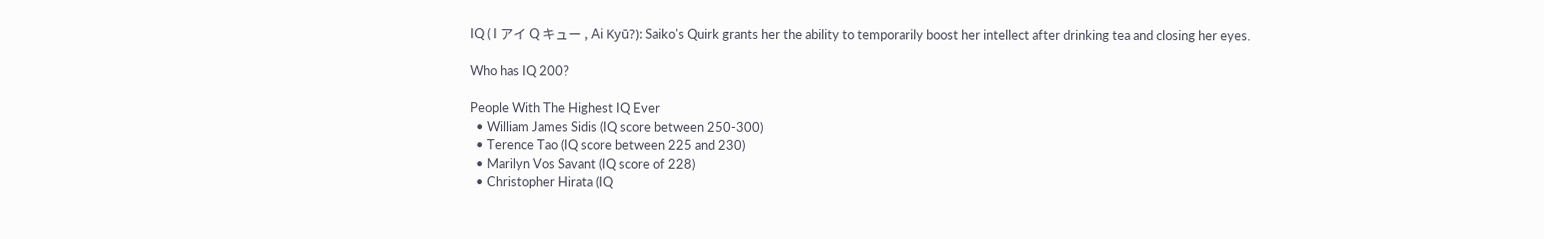IQ ( I アイ Q キュー , Ai Kyū?): Saiko's Quirk grants her the ability to temporarily boost her intellect after drinking tea and closing her eyes.

Who has IQ 200?

People With The Highest IQ Ever
  • William James Sidis (IQ score between 250-300)
  • Terence Tao (IQ score between 225 and 230)
  • Marilyn Vos Savant (IQ score of 228)
  • Christopher Hirata (IQ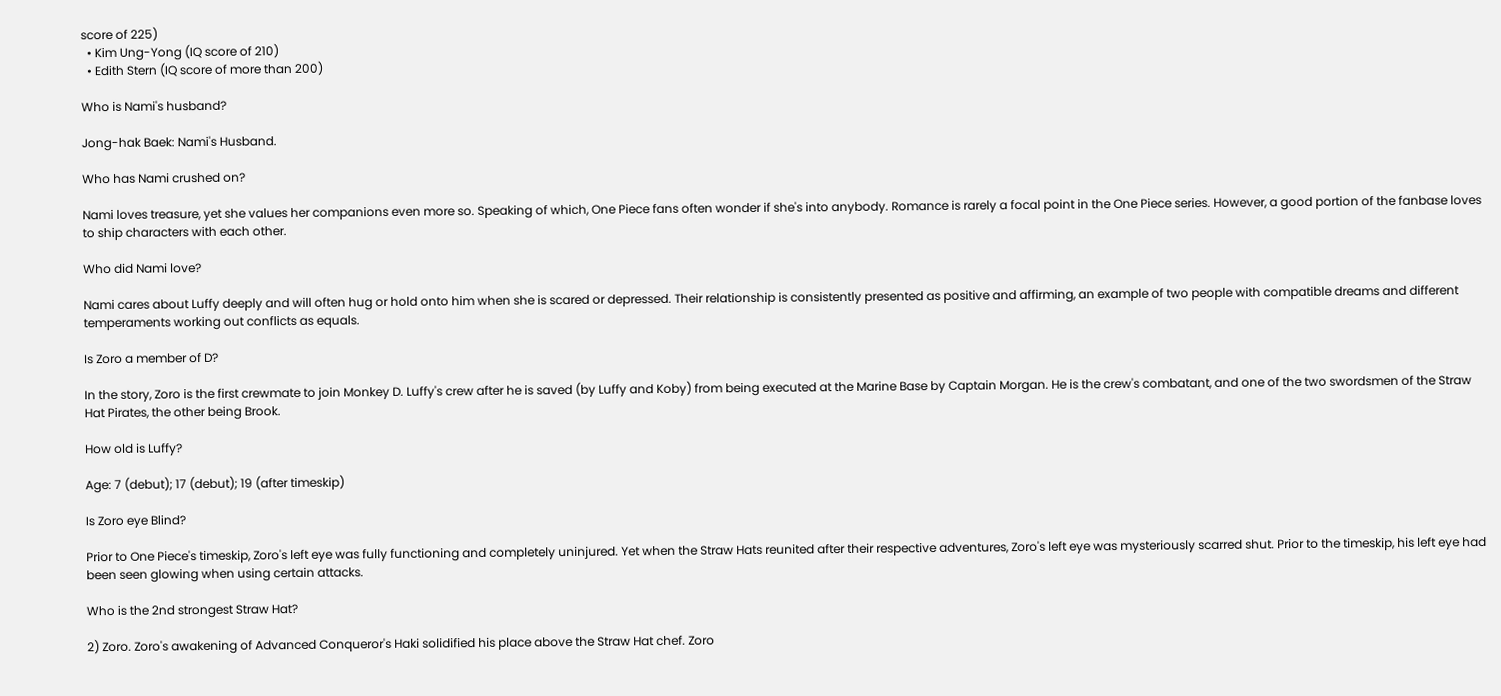score of 225)
  • Kim Ung-Yong (IQ score of 210)
  • Edith Stern (IQ score of more than 200)

Who is Nami's husband?

Jong-hak Baek: Nami's Husband.

Who has Nami crushed on?

Nami loves treasure, yet she values her companions even more so. Speaking of which, One Piece fans often wonder if she's into anybody. Romance is rarely a focal point in the One Piece series. However, a good portion of the fanbase loves to ship characters with each other.

Who did Nami love?

Nami cares about Luffy deeply and will often hug or hold onto him when she is scared or depressed. Their relationship is consistently presented as positive and affirming, an example of two people with compatible dreams and different temperaments working out conflicts as equals.

Is Zoro a member of D?

In the story, Zoro is the first crewmate to join Monkey D. Luffy's crew after he is saved (by Luffy and Koby) from being executed at the Marine Base by Captain Morgan. He is the crew's combatant, and one of the two swordsmen of the Straw Hat Pirates, the other being Brook.

How old is Luffy?

Age: 7 (debut); 17 (debut); 19 (after timeskip)

Is Zoro eye Blind?

Prior to One Piece's timeskip, Zoro's left eye was fully functioning and completely uninjured. Yet when the Straw Hats reunited after their respective adventures, Zoro's left eye was mysteriously scarred shut. Prior to the timeskip, his left eye had been seen glowing when using certain attacks.

Who is the 2nd strongest Straw Hat?

2) Zoro. Zoro's awakening of Advanced Conqueror's Haki solidified his place above the Straw Hat chef. Zoro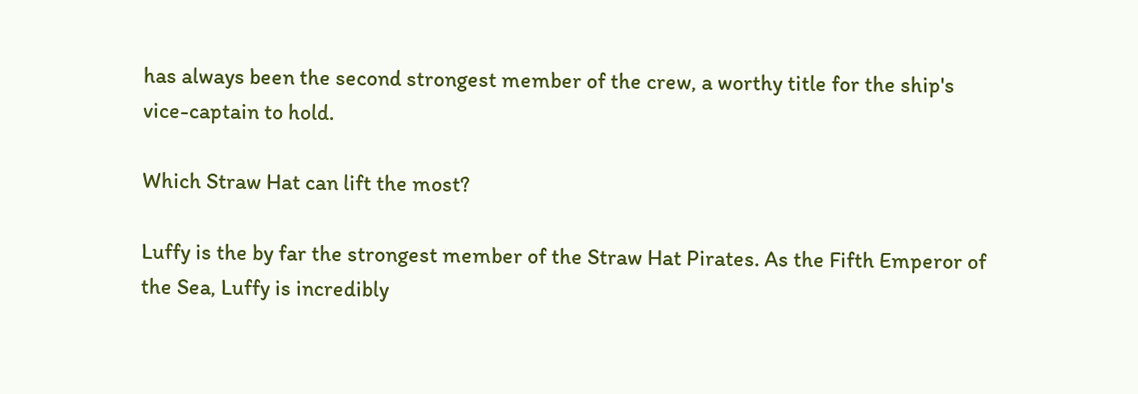has always been the second strongest member of the crew, a worthy title for the ship's vice-captain to hold.

Which Straw Hat can lift the most?

Luffy is the by far the strongest member of the Straw Hat Pirates. As the Fifth Emperor of the Sea, Luffy is incredibly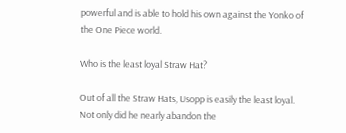powerful and is able to hold his own against the Yonko of the One Piece world.

Who is the least loyal Straw Hat?

Out of all the Straw Hats, Usopp is easily the least loyal. Not only did he nearly abandon the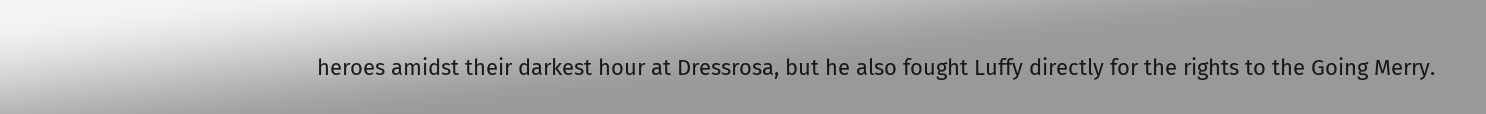heroes amidst their darkest hour at Dressrosa, but he also fought Luffy directly for the rights to the Going Merry.